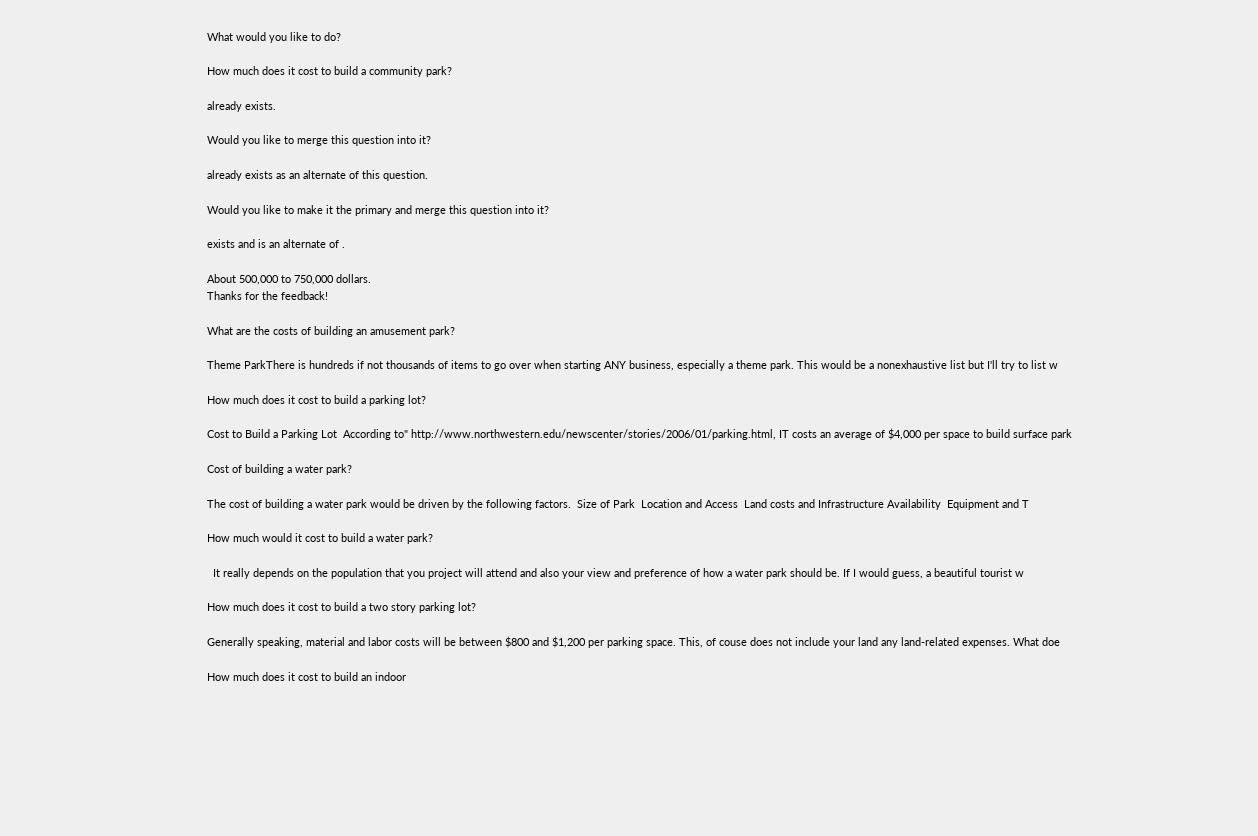What would you like to do?

How much does it cost to build a community park?

already exists.

Would you like to merge this question into it?

already exists as an alternate of this question.

Would you like to make it the primary and merge this question into it?

exists and is an alternate of .

About 500,000 to 750,000 dollars.
Thanks for the feedback!

What are the costs of building an amusement park?

Theme ParkThere is hundreds if not thousands of items to go over when starting ANY business, especially a theme park. This would be a nonexhaustive list but I'll try to list w

How much does it cost to build a parking lot?

Cost to Build a Parking Lot  According to" http://www.northwestern.edu/newscenter/stories/2006/01/parking.html, IT costs an average of $4,000 per space to build surface park

Cost of building a water park?

The cost of building a water park would be driven by the following factors.  Size of Park  Location and Access  Land costs and Infrastructure Availability  Equipment and T

How much would it cost to build a water park?

  It really depends on the population that you project will attend and also your view and preference of how a water park should be. If I would guess, a beautiful tourist w

How much does it cost to build a two story parking lot?

Generally speaking, material and labor costs will be between $800 and $1,200 per parking space. This, of couse does not include your land any land-related expenses. What doe

How much does it cost to build an indoor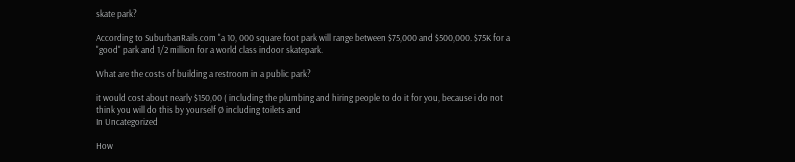skate park?

According to SuburbanRails.com "a 10, 000 square foot park will range between $75,000 and $500,000. $75K for a "good" park and 1/2 million for a world class indoor skatepark.

What are the costs of building a restroom in a public park?

it would cost about nearly $150,00 ( including the plumbing and hiring people to do it for you, because i do not think you will do this by yourself Ø including toilets and
In Uncategorized

How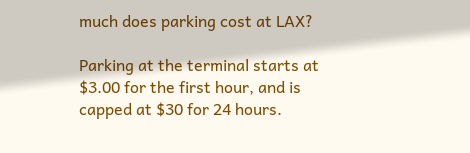much does parking cost at LAX?

Parking at the terminal starts at $3.00 for the first hour, and is capped at $30 for 24 hours.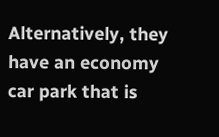Alternatively, they have an economy car park that is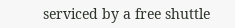serviced by a free shuttle